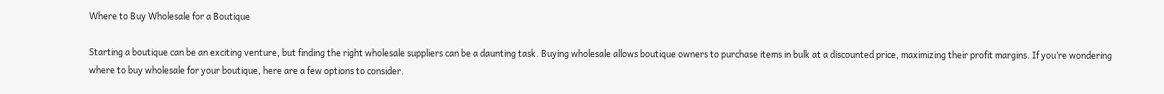Where to Buy Wholesale for a Boutique

Starting a boutique can be an exciting venture, but finding the right wholesale suppliers can be a daunting task. Buying wholesale allows boutique owners to purchase items in bulk at a discounted price, maximizing their profit margins. If you’re wondering where to buy wholesale for your boutique, here are a few options to consider.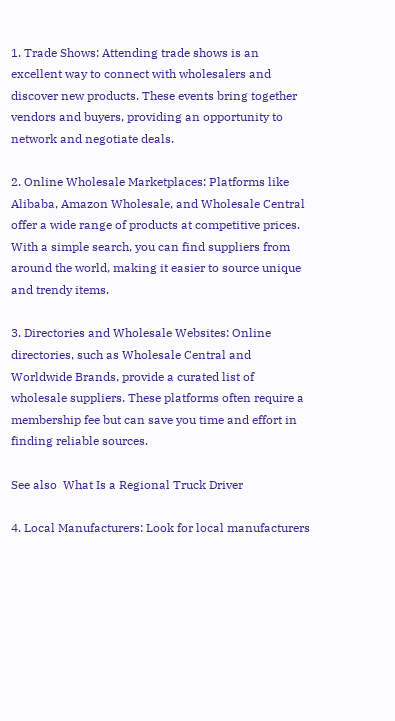1. Trade Shows: Attending trade shows is an excellent way to connect with wholesalers and discover new products. These events bring together vendors and buyers, providing an opportunity to network and negotiate deals.

2. Online Wholesale Marketplaces: Platforms like Alibaba, Amazon Wholesale, and Wholesale Central offer a wide range of products at competitive prices. With a simple search, you can find suppliers from around the world, making it easier to source unique and trendy items.

3. Directories and Wholesale Websites: Online directories, such as Wholesale Central and Worldwide Brands, provide a curated list of wholesale suppliers. These platforms often require a membership fee but can save you time and effort in finding reliable sources.

See also  What Is a Regional Truck Driver

4. Local Manufacturers: Look for local manufacturers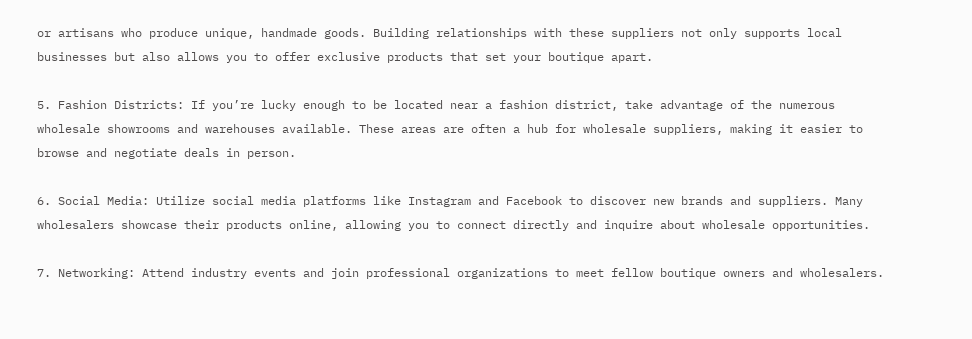or artisans who produce unique, handmade goods. Building relationships with these suppliers not only supports local businesses but also allows you to offer exclusive products that set your boutique apart.

5. Fashion Districts: If you’re lucky enough to be located near a fashion district, take advantage of the numerous wholesale showrooms and warehouses available. These areas are often a hub for wholesale suppliers, making it easier to browse and negotiate deals in person.

6. Social Media: Utilize social media platforms like Instagram and Facebook to discover new brands and suppliers. Many wholesalers showcase their products online, allowing you to connect directly and inquire about wholesale opportunities.

7. Networking: Attend industry events and join professional organizations to meet fellow boutique owners and wholesalers.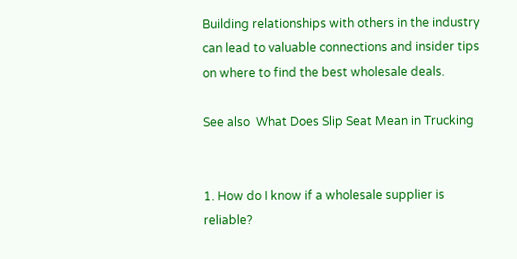Building relationships with others in the industry can lead to valuable connections and insider tips on where to find the best wholesale deals.

See also  What Does Slip Seat Mean in Trucking


1. How do I know if a wholesale supplier is reliable?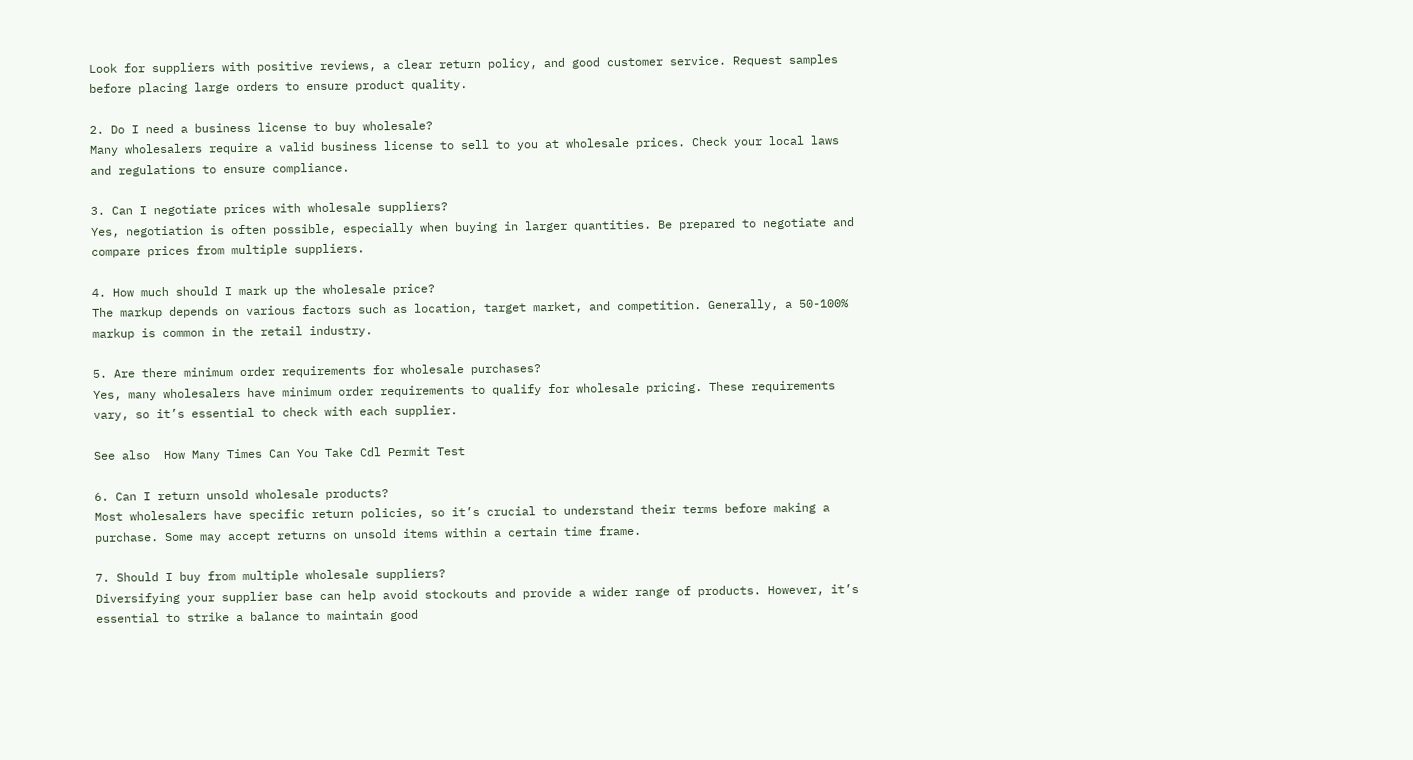Look for suppliers with positive reviews, a clear return policy, and good customer service. Request samples before placing large orders to ensure product quality.

2. Do I need a business license to buy wholesale?
Many wholesalers require a valid business license to sell to you at wholesale prices. Check your local laws and regulations to ensure compliance.

3. Can I negotiate prices with wholesale suppliers?
Yes, negotiation is often possible, especially when buying in larger quantities. Be prepared to negotiate and compare prices from multiple suppliers.

4. How much should I mark up the wholesale price?
The markup depends on various factors such as location, target market, and competition. Generally, a 50-100% markup is common in the retail industry.

5. Are there minimum order requirements for wholesale purchases?
Yes, many wholesalers have minimum order requirements to qualify for wholesale pricing. These requirements vary, so it’s essential to check with each supplier.

See also  How Many Times Can You Take Cdl Permit Test

6. Can I return unsold wholesale products?
Most wholesalers have specific return policies, so it’s crucial to understand their terms before making a purchase. Some may accept returns on unsold items within a certain time frame.

7. Should I buy from multiple wholesale suppliers?
Diversifying your supplier base can help avoid stockouts and provide a wider range of products. However, it’s essential to strike a balance to maintain good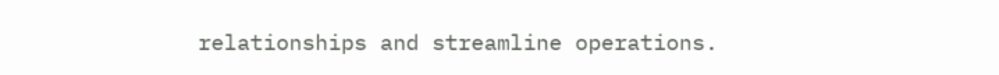relationships and streamline operations.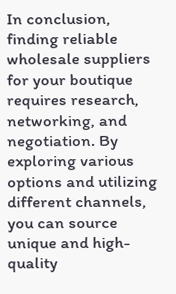In conclusion, finding reliable wholesale suppliers for your boutique requires research, networking, and negotiation. By exploring various options and utilizing different channels, you can source unique and high-quality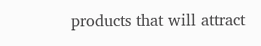products that will attract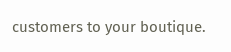customers to your boutique.